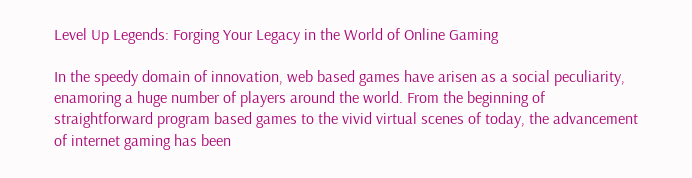Level Up Legends: Forging Your Legacy in the World of Online Gaming

In the speedy domain of innovation, web based games have arisen as a social peculiarity, enamoring a huge number of players around the world. From the beginning of straightforward program based games to the vivid virtual scenes of today, the advancement of internet gaming has been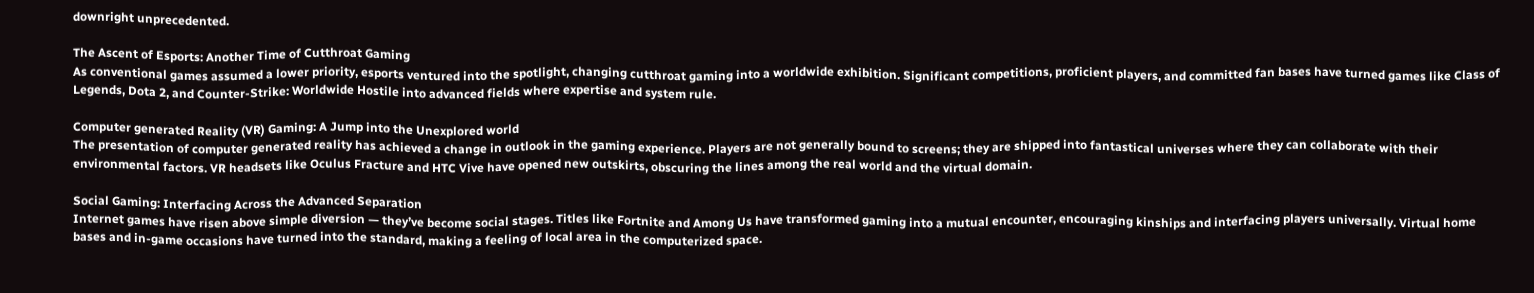downright unprecedented.

The Ascent of Esports: Another Time of Cutthroat Gaming
As conventional games assumed a lower priority, esports ventured into the spotlight, changing cutthroat gaming into a worldwide exhibition. Significant competitions, proficient players, and committed fan bases have turned games like Class of Legends, Dota 2, and Counter-Strike: Worldwide Hostile into advanced fields where expertise and system rule.

Computer generated Reality (VR) Gaming: A Jump into the Unexplored world
The presentation of computer generated reality has achieved a change in outlook in the gaming experience. Players are not generally bound to screens; they are shipped into fantastical universes where they can collaborate with their environmental factors. VR headsets like Oculus Fracture and HTC Vive have opened new outskirts, obscuring the lines among the real world and the virtual domain.

Social Gaming: Interfacing Across the Advanced Separation
Internet games have risen above simple diversion — they’ve become social stages. Titles like Fortnite and Among Us have transformed gaming into a mutual encounter, encouraging kinships and interfacing players universally. Virtual home bases and in-game occasions have turned into the standard, making a feeling of local area in the computerized space.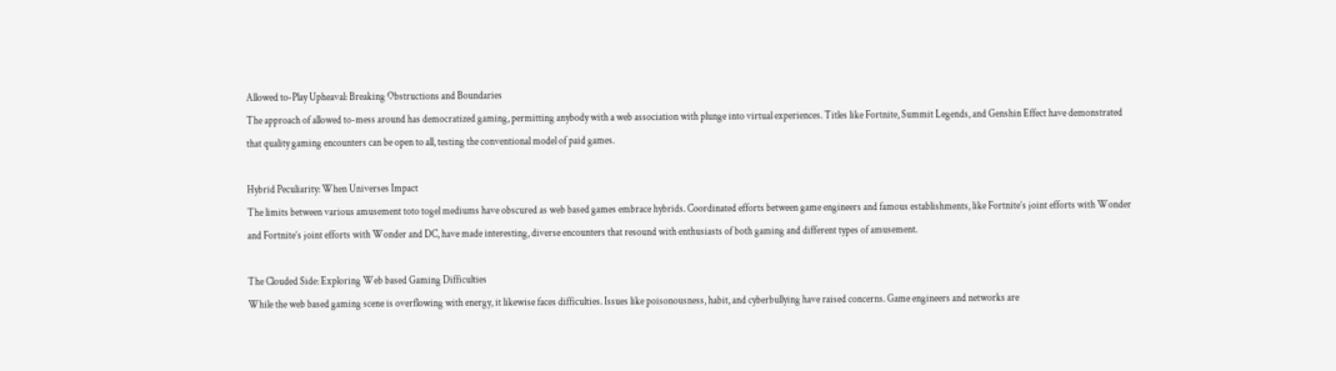Allowed to-Play Upheaval: Breaking Obstructions and Boundaries
The approach of allowed to-mess around has democratized gaming, permitting anybody with a web association with plunge into virtual experiences. Titles like Fortnite, Summit Legends, and Genshin Effect have demonstrated that quality gaming encounters can be open to all, testing the conventional model of paid games.

Hybrid Peculiarity: When Universes Impact
The limits between various amusement toto togel mediums have obscured as web based games embrace hybrids. Coordinated efforts between game engineers and famous establishments, like Fortnite’s joint efforts with Wonder and Fortnite’s joint efforts with Wonder and DC, have made interesting, diverse encounters that resound with enthusiasts of both gaming and different types of amusement.

The Clouded Side: Exploring Web based Gaming Difficulties
While the web based gaming scene is overflowing with energy, it likewise faces difficulties. Issues like poisonousness, habit, and cyberbullying have raised concerns. Game engineers and networks are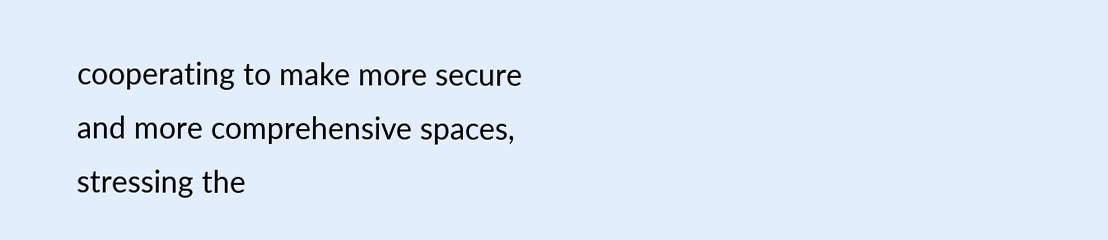cooperating to make more secure and more comprehensive spaces, stressing the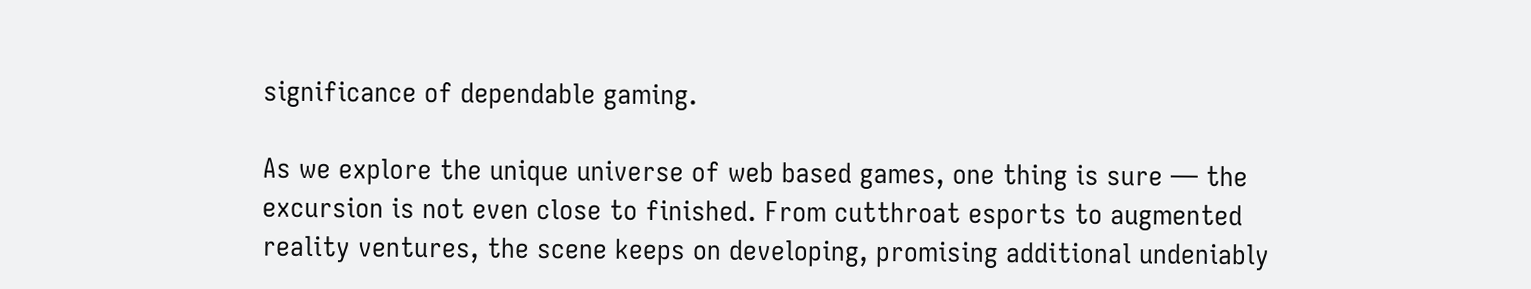significance of dependable gaming.

As we explore the unique universe of web based games, one thing is sure — the excursion is not even close to finished. From cutthroat esports to augmented reality ventures, the scene keeps on developing, promising additional undeniably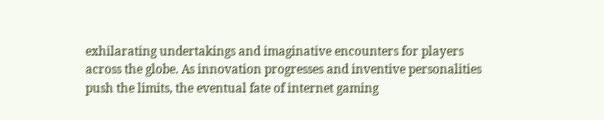exhilarating undertakings and imaginative encounters for players across the globe. As innovation progresses and inventive personalities push the limits, the eventual fate of internet gaming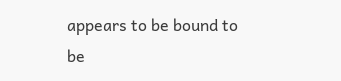appears to be bound to be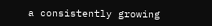a consistently growing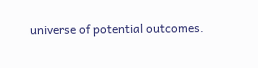universe of potential outcomes.